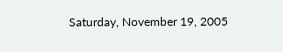Saturday, November 19, 2005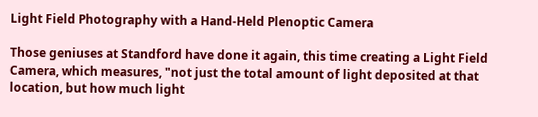Light Field Photography with a Hand-Held Plenoptic Camera

Those geniuses at Standford have done it again, this time creating a Light Field Camera, which measures, "not just the total amount of light deposited at that location, but how much light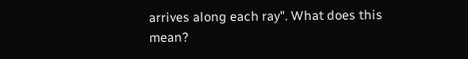arrives along each ray". What does this mean?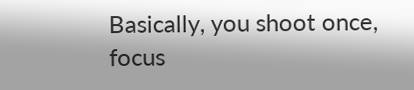Basically, you shoot once, focus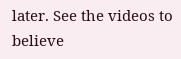later. See the videos to believe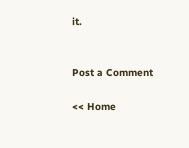it.


Post a Comment

<< Home